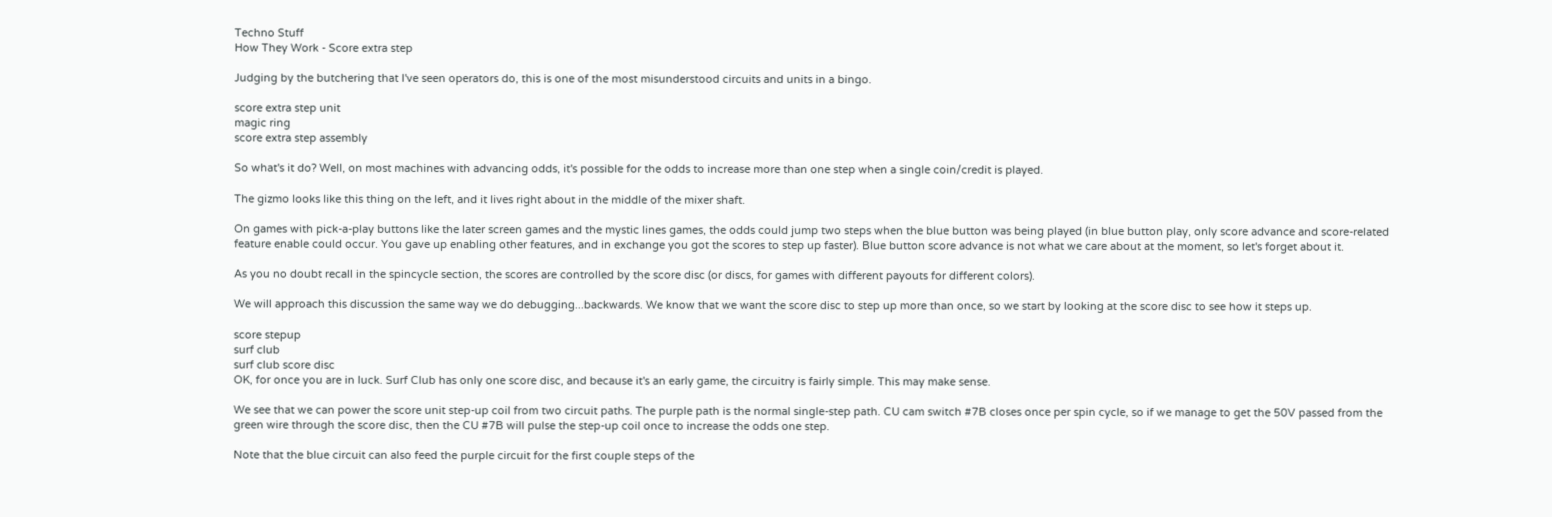Techno Stuff
How They Work - Score extra step

Judging by the butchering that I've seen operators do, this is one of the most misunderstood circuits and units in a bingo.

score extra step unit
magic ring
score extra step assembly

So what's it do? Well, on most machines with advancing odds, it's possible for the odds to increase more than one step when a single coin/credit is played.

The gizmo looks like this thing on the left, and it lives right about in the middle of the mixer shaft.

On games with pick-a-play buttons like the later screen games and the mystic lines games, the odds could jump two steps when the blue button was being played (in blue button play, only score advance and score-related feature enable could occur. You gave up enabling other features, and in exchange you got the scores to step up faster). Blue button score advance is not what we care about at the moment, so let's forget about it.

As you no doubt recall in the spincycle section, the scores are controlled by the score disc (or discs, for games with different payouts for different colors).

We will approach this discussion the same way we do debugging...backwards. We know that we want the score disc to step up more than once, so we start by looking at the score disc to see how it steps up.

score stepup
surf club
surf club score disc
OK, for once you are in luck. Surf Club has only one score disc, and because it's an early game, the circuitry is fairly simple. This may make sense.

We see that we can power the score unit step-up coil from two circuit paths. The purple path is the normal single-step path. CU cam switch #7B closes once per spin cycle, so if we manage to get the 50V passed from the green wire through the score disc, then the CU #7B will pulse the step-up coil once to increase the odds one step.

Note that the blue circuit can also feed the purple circuit for the first couple steps of the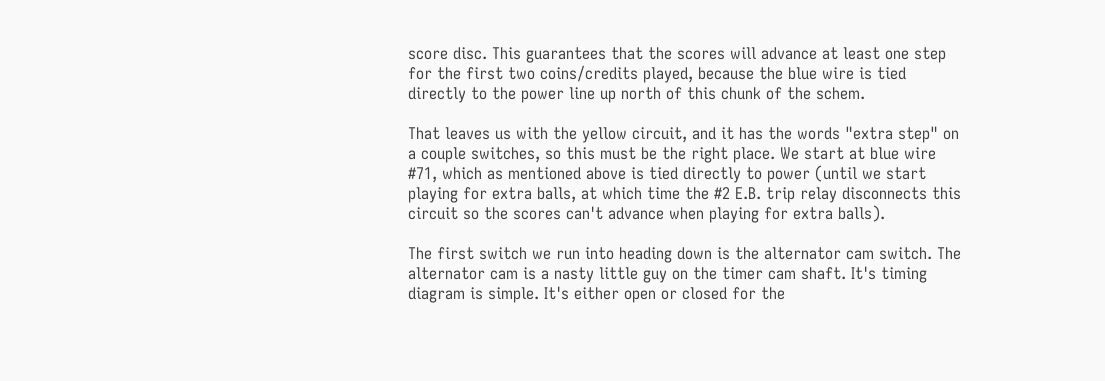score disc. This guarantees that the scores will advance at least one step for the first two coins/credits played, because the blue wire is tied directly to the power line up north of this chunk of the schem.

That leaves us with the yellow circuit, and it has the words "extra step" on a couple switches, so this must be the right place. We start at blue wire #71, which as mentioned above is tied directly to power (until we start playing for extra balls, at which time the #2 E.B. trip relay disconnects this circuit so the scores can't advance when playing for extra balls).

The first switch we run into heading down is the alternator cam switch. The alternator cam is a nasty little guy on the timer cam shaft. It's timing diagram is simple. It's either open or closed for the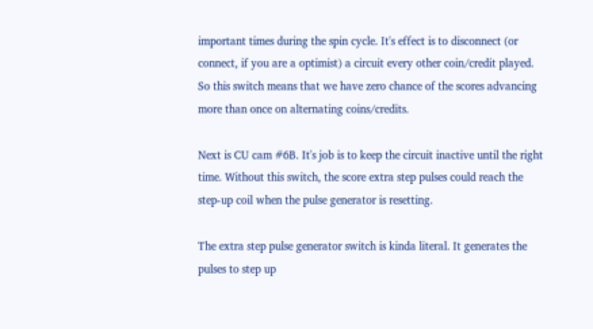important times during the spin cycle. It's effect is to disconnect (or connect, if you are a optimist) a circuit every other coin/credit played. So this switch means that we have zero chance of the scores advancing more than once on alternating coins/credits.

Next is CU cam #6B. It's job is to keep the circuit inactive until the right time. Without this switch, the score extra step pulses could reach the step-up coil when the pulse generator is resetting.

The extra step pulse generator switch is kinda literal. It generates the pulses to step up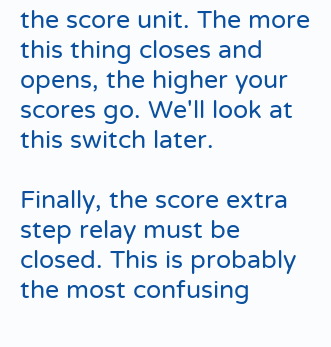the score unit. The more this thing closes and opens, the higher your scores go. We'll look at this switch later.

Finally, the score extra step relay must be closed. This is probably the most confusing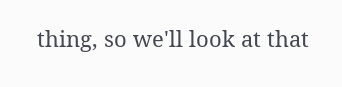thing, so we'll look at that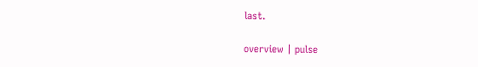last.

overview | pulse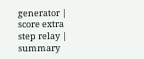generator | score extra step relay | summary